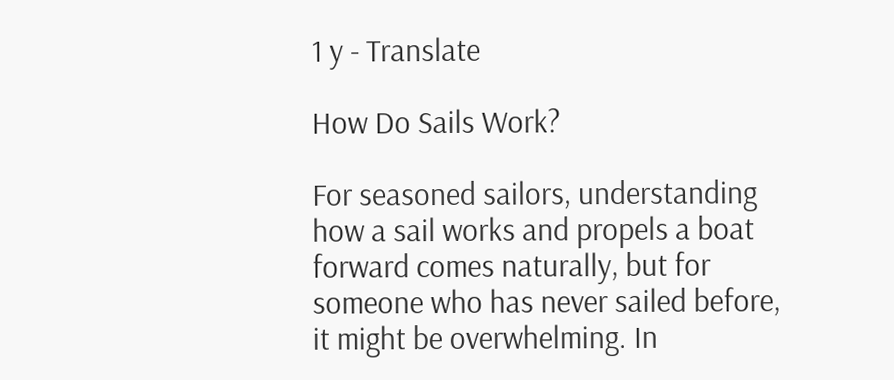1 y - Translate

How Do Sails Work?

For seasoned sailors, understanding how a sail works and propels a boat forward comes naturally, but for someone who has never sailed before, it might be overwhelming. In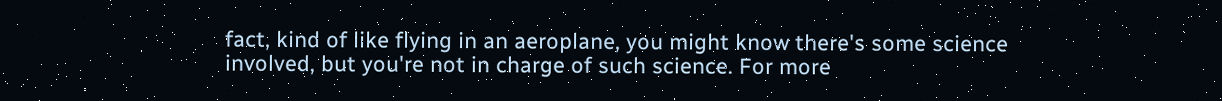fact, kind of like flying in an aeroplane, you might know there's some science involved, but you're not in charge of such science. For more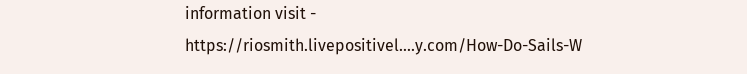information visit - https://riosmith.livepositivel....y.com/How-Do-Sails-W